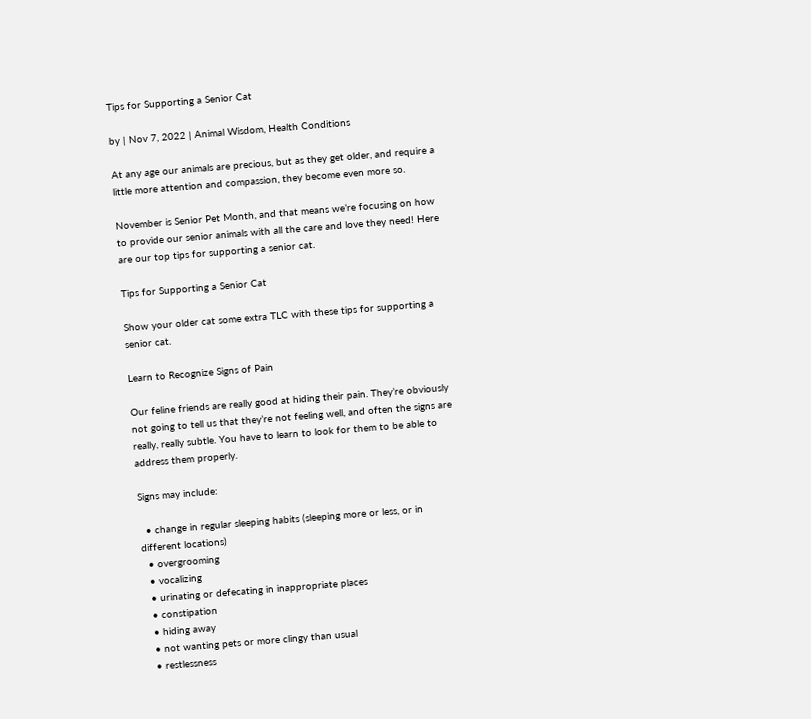Tips for Supporting a Senior Cat

by | Nov 7, 2022 | Animal Wisdom, Health Conditions

At any age our animals are precious, but as they get older, and require a little more attention and compassion, they become even more so.

November is Senior Pet Month, and that means we’re focusing on how to provide our senior animals with all the care and love they need! Here are our top tips for supporting a senior cat.

Tips for Supporting a Senior Cat

Show your older cat some extra TLC with these tips for supporting a senior cat.

Learn to Recognize Signs of Pain

Our feline friends are really good at hiding their pain. They’re obviously not going to tell us that they’re not feeling well, and often the signs are really, really subtle. You have to learn to look for them to be able to address them properly.

Signs may include:

  • change in regular sleeping habits (sleeping more or less, or in different locations)
  • overgrooming
  • vocalizing
  • urinating or defecating in inappropriate places
  • constipation
  • hiding away
  • not wanting pets or more clingy than usual
  • restlessness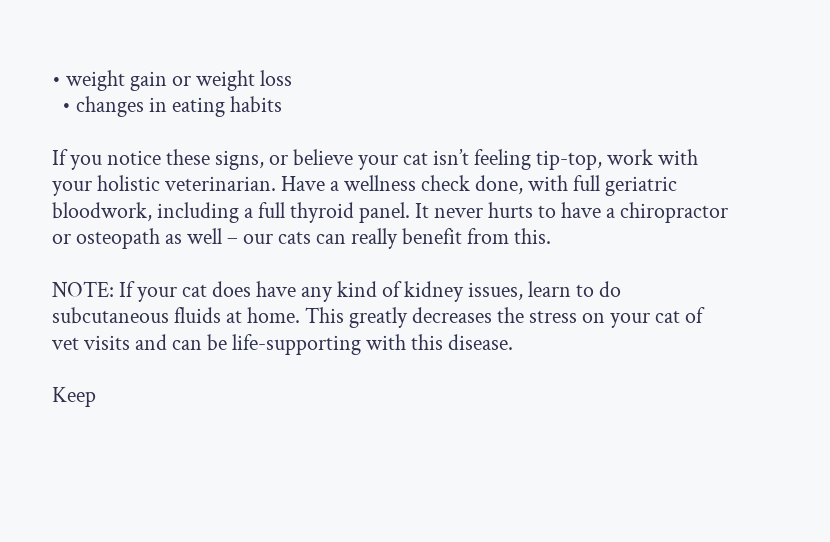• weight gain or weight loss
  • changes in eating habits

If you notice these signs, or believe your cat isn’t feeling tip-top, work with your holistic veterinarian. Have a wellness check done, with full geriatric bloodwork, including a full thyroid panel. It never hurts to have a chiropractor or osteopath as well – our cats can really benefit from this.

NOTE: If your cat does have any kind of kidney issues, learn to do subcutaneous fluids at home. This greatly decreases the stress on your cat of vet visits and can be life-supporting with this disease.

Keep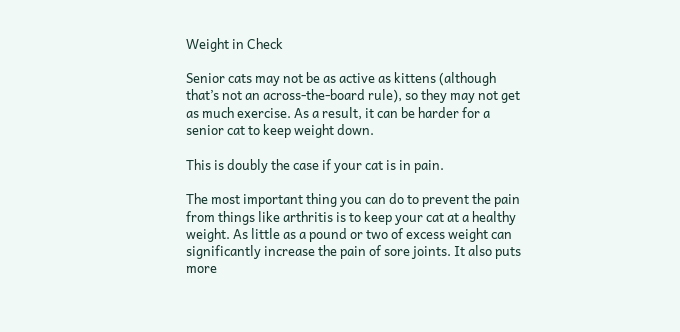Weight in Check

Senior cats may not be as active as kittens (although that’s not an across-the-board rule), so they may not get as much exercise. As a result, it can be harder for a senior cat to keep weight down.

This is doubly the case if your cat is in pain.

The most important thing you can do to prevent the pain from things like arthritis is to keep your cat at a healthy weight. As little as a pound or two of excess weight can significantly increase the pain of sore joints. It also puts more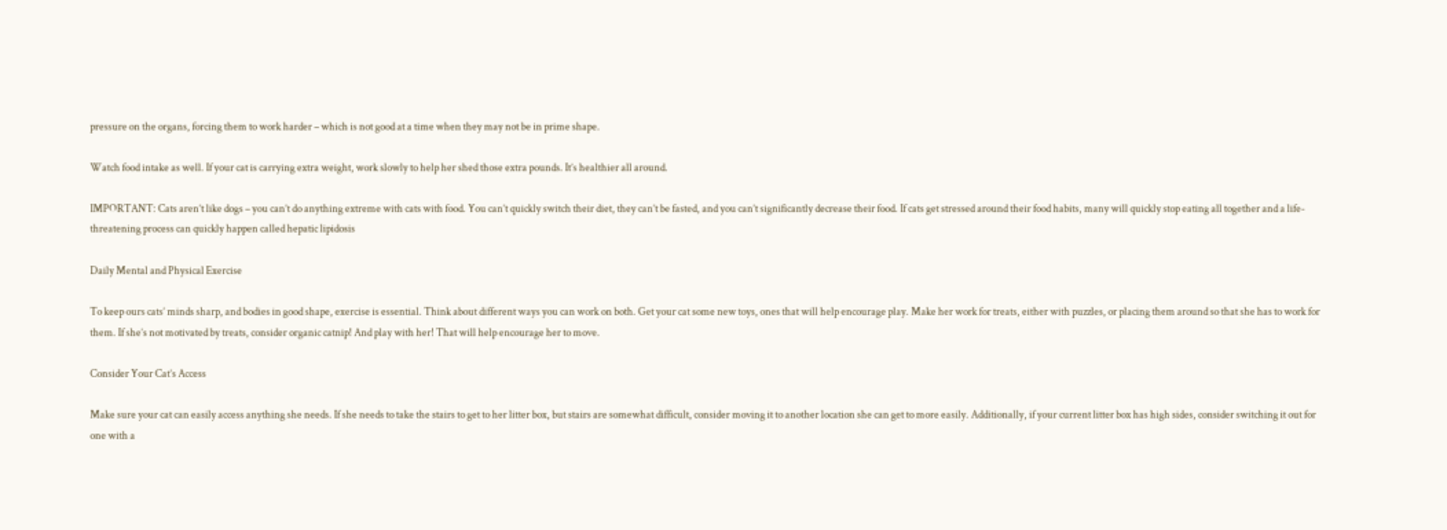pressure on the organs, forcing them to work harder – which is not good at a time when they may not be in prime shape.

Watch food intake as well. If your cat is carrying extra weight, work slowly to help her shed those extra pounds. It’s healthier all around.

IMPORTANT: Cats aren’t like dogs – you can’t do anything extreme with cats with food. You can’t quickly switch their diet, they can’t be fasted, and you can’t significantly decrease their food. If cats get stressed around their food habits, many will quickly stop eating all together and a life-threatening process can quickly happen called hepatic lipidosis

Daily Mental and Physical Exercise

To keep ours cats’ minds sharp, and bodies in good shape, exercise is essential. Think about different ways you can work on both. Get your cat some new toys, ones that will help encourage play. Make her work for treats, either with puzzles, or placing them around so that she has to work for them. If she’s not motivated by treats, consider organic catnip! And play with her! That will help encourage her to move.

Consider Your Cat’s Access

Make sure your cat can easily access anything she needs. If she needs to take the stairs to get to her litter box, but stairs are somewhat difficult, consider moving it to another location she can get to more easily. Additionally, if your current litter box has high sides, consider switching it out for one with a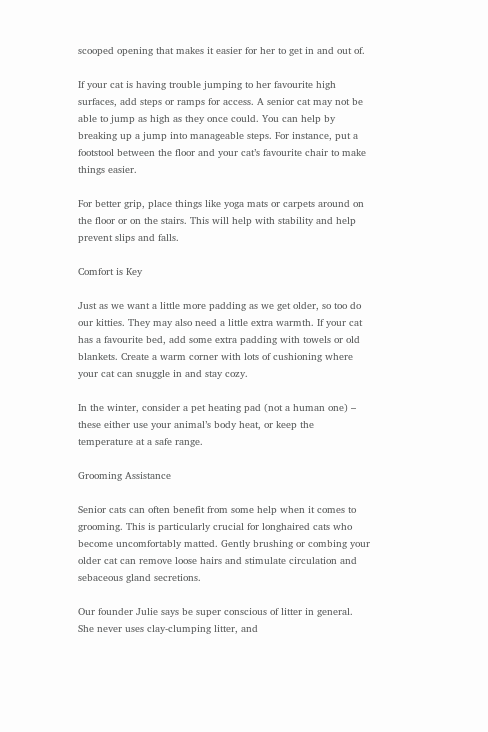scooped opening that makes it easier for her to get in and out of.

If your cat is having trouble jumping to her favourite high surfaces, add steps or ramps for access. A senior cat may not be able to jump as high as they once could. You can help by breaking up a jump into manageable steps. For instance, put a footstool between the floor and your cat’s favourite chair to make things easier.

For better grip, place things like yoga mats or carpets around on the floor or on the stairs. This will help with stability and help prevent slips and falls.

Comfort is Key

Just as we want a little more padding as we get older, so too do our kitties. They may also need a little extra warmth. If your cat has a favourite bed, add some extra padding with towels or old blankets. Create a warm corner with lots of cushioning where your cat can snuggle in and stay cozy.

In the winter, consider a pet heating pad (not a human one) – these either use your animal’s body heat, or keep the temperature at a safe range.

Grooming Assistance

Senior cats can often benefit from some help when it comes to grooming. This is particularly crucial for longhaired cats who become uncomfortably matted. Gently brushing or combing your older cat can remove loose hairs and stimulate circulation and sebaceous gland secretions.

Our founder Julie says be super conscious of litter in general. She never uses clay-clumping litter, and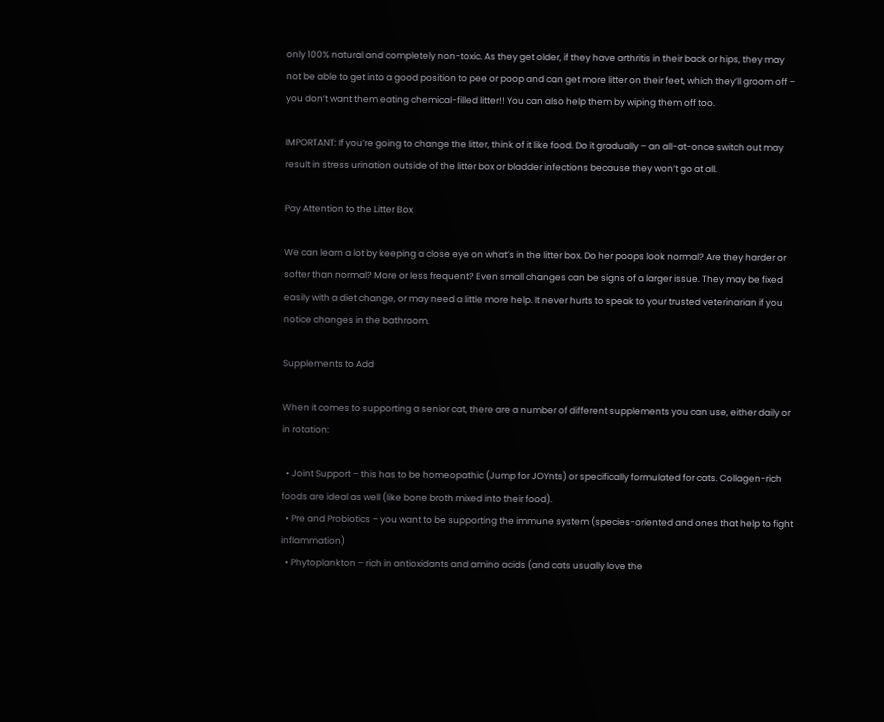only 100% natural and completely non-toxic. As they get older, if they have arthritis in their back or hips, they may not be able to get into a good position to pee or poop and can get more litter on their feet, which they’ll groom off – you don’t want them eating chemical-filled litter!! You can also help them by wiping them off too.

IMPORTANT: If you’re going to change the litter, think of it like food. Do it gradually – an all-at-once switch out may result in stress urination outside of the litter box or bladder infections because they won’t go at all.

Pay Attention to the Litter Box

We can learn a lot by keeping a close eye on what’s in the litter box. Do her poops look normal? Are they harder or softer than normal? More or less frequent? Even small changes can be signs of a larger issue. They may be fixed easily with a diet change, or may need a little more help. It never hurts to speak to your trusted veterinarian if you notice changes in the bathroom.

Supplements to Add

When it comes to supporting a senior cat, there are a number of different supplements you can use, either daily or in rotation:

  • Joint Support – this has to be homeopathic (Jump for JOYnts) or specifically formulated for cats. Collagen-rich foods are ideal as well (like bone broth mixed into their food).
  • Pre and Probiotics – you want to be supporting the immune system (species-oriented and ones that help to fight inflammation)
  • Phytoplankton – rich in antioxidants and amino acids (and cats usually love the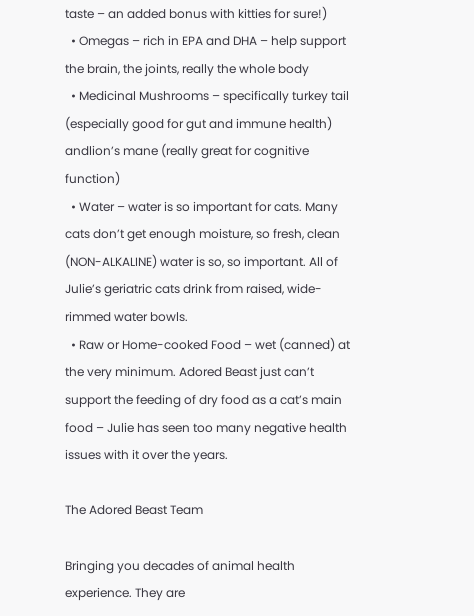taste – an added bonus with kitties for sure!)
  • Omegas – rich in EPA and DHA – help support the brain, the joints, really the whole body
  • Medicinal Mushrooms – specifically turkey tail (especially good for gut and immune health) andlion’s mane (really great for cognitive function)
  • Water – water is so important for cats. Many cats don’t get enough moisture, so fresh, clean (NON-ALKALINE) water is so, so important. All of Julie’s geriatric cats drink from raised, wide-rimmed water bowls.
  • Raw or Home-cooked Food – wet (canned) at the very minimum. Adored Beast just can’t support the feeding of dry food as a cat’s main food – Julie has seen too many negative health issues with it over the years.

The Adored Beast Team

Bringing you decades of animal health experience. They are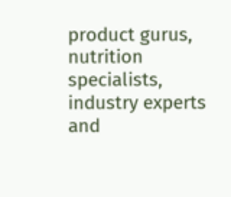product gurus, nutrition specialists, industry experts and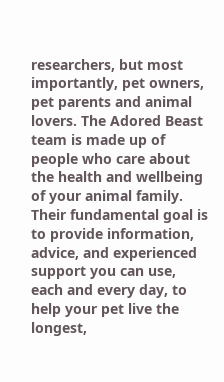researchers, but most importantly, pet owners, pet parents and animal lovers. The Adored Beast team is made up of people who care about the health and wellbeing of your animal family. Their fundamental goal is to provide information, advice, and experienced support you can use, each and every day, to help your pet live the longest,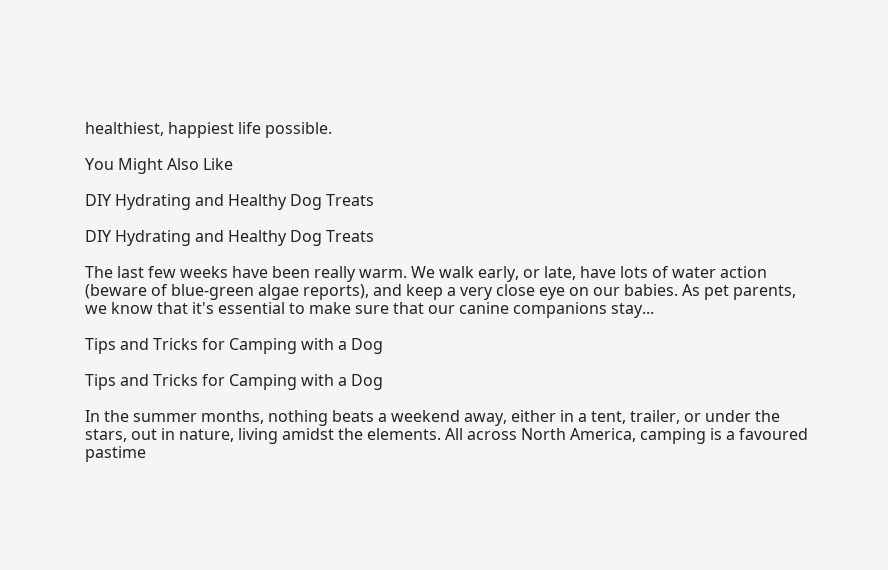healthiest, happiest life possible.

You Might Also Like

DIY Hydrating and Healthy Dog Treats

DIY Hydrating and Healthy Dog Treats

The last few weeks have been really warm. We walk early, or late, have lots of water action (beware of blue-green algae reports), and keep a very close eye on our babies. As pet parents, we know that it's essential to make sure that our canine companions stay...

Tips and Tricks for Camping with a Dog

Tips and Tricks for Camping with a Dog

In the summer months, nothing beats a weekend away, either in a tent, trailer, or under the stars, out in nature, living amidst the elements. All across North America, camping is a favoured pastime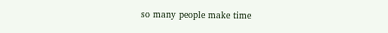so many people make time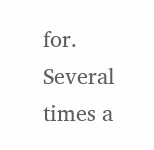for.  Several times a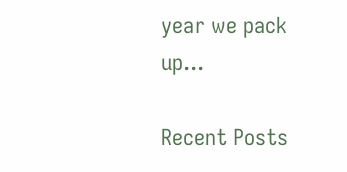year we pack up...

Recent Posts